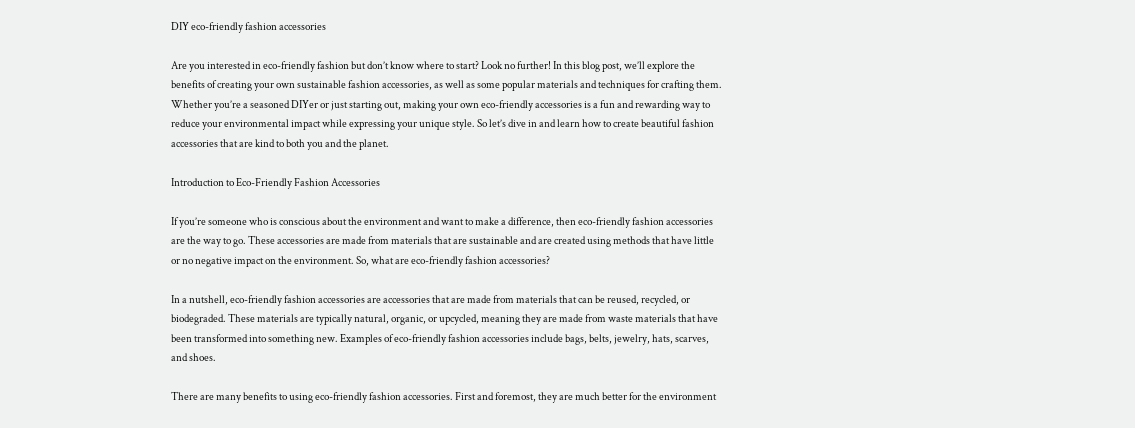DIY eco-friendly fashion accessories

Are you interested in eco-friendly fashion but don’t know where to start? Look no further! In this blog post, we’ll explore the benefits of creating your own sustainable fashion accessories, as well as some popular materials and techniques for crafting them. Whether you’re a seasoned DIYer or just starting out, making your own eco-friendly accessories is a fun and rewarding way to reduce your environmental impact while expressing your unique style. So let’s dive in and learn how to create beautiful fashion accessories that are kind to both you and the planet.

Introduction to Eco-Friendly Fashion Accessories

If you’re someone who is conscious about the environment and want to make a difference, then eco-friendly fashion accessories are the way to go. These accessories are made from materials that are sustainable and are created using methods that have little or no negative impact on the environment. So, what are eco-friendly fashion accessories?

In a nutshell, eco-friendly fashion accessories are accessories that are made from materials that can be reused, recycled, or biodegraded. These materials are typically natural, organic, or upcycled, meaning they are made from waste materials that have been transformed into something new. Examples of eco-friendly fashion accessories include bags, belts, jewelry, hats, scarves, and shoes.

There are many benefits to using eco-friendly fashion accessories. First and foremost, they are much better for the environment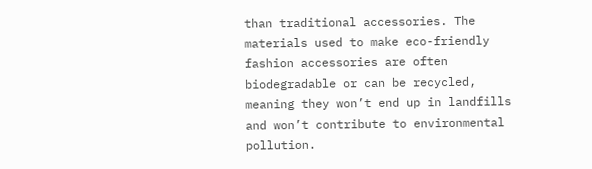than traditional accessories. The materials used to make eco-friendly fashion accessories are often biodegradable or can be recycled, meaning they won’t end up in landfills and won’t contribute to environmental pollution.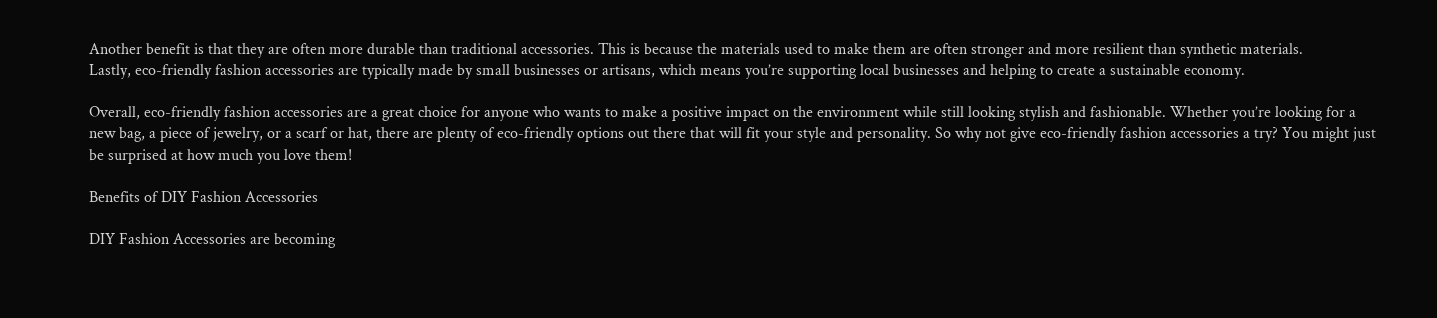Another benefit is that they are often more durable than traditional accessories. This is because the materials used to make them are often stronger and more resilient than synthetic materials.
Lastly, eco-friendly fashion accessories are typically made by small businesses or artisans, which means you’re supporting local businesses and helping to create a sustainable economy.

Overall, eco-friendly fashion accessories are a great choice for anyone who wants to make a positive impact on the environment while still looking stylish and fashionable. Whether you’re looking for a new bag, a piece of jewelry, or a scarf or hat, there are plenty of eco-friendly options out there that will fit your style and personality. So why not give eco-friendly fashion accessories a try? You might just be surprised at how much you love them!

Benefits of DIY Fashion Accessories

DIY Fashion Accessories are becoming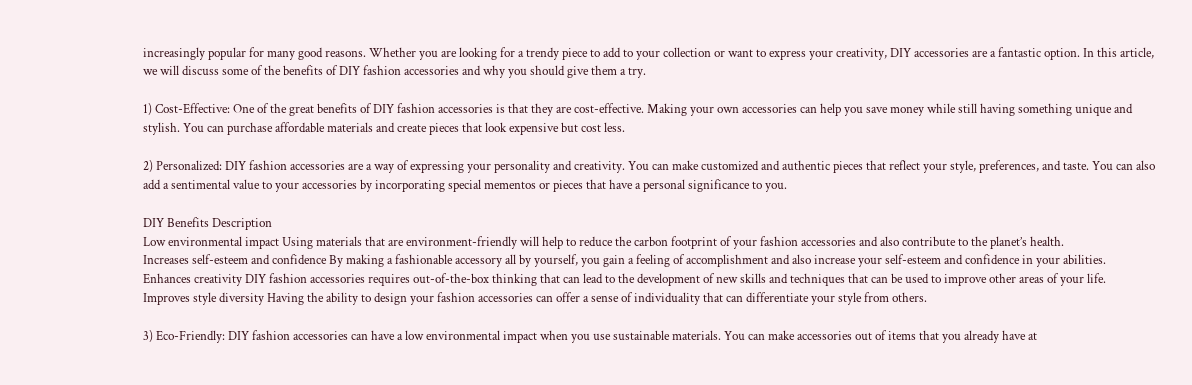increasingly popular for many good reasons. Whether you are looking for a trendy piece to add to your collection or want to express your creativity, DIY accessories are a fantastic option. In this article, we will discuss some of the benefits of DIY fashion accessories and why you should give them a try.

1) Cost-Effective: One of the great benefits of DIY fashion accessories is that they are cost-effective. Making your own accessories can help you save money while still having something unique and stylish. You can purchase affordable materials and create pieces that look expensive but cost less.

2) Personalized: DIY fashion accessories are a way of expressing your personality and creativity. You can make customized and authentic pieces that reflect your style, preferences, and taste. You can also add a sentimental value to your accessories by incorporating special mementos or pieces that have a personal significance to you.

DIY Benefits Description
Low environmental impact Using materials that are environment-friendly will help to reduce the carbon footprint of your fashion accessories and also contribute to the planet’s health.
Increases self-esteem and confidence By making a fashionable accessory all by yourself, you gain a feeling of accomplishment and also increase your self-esteem and confidence in your abilities.
Enhances creativity DIY fashion accessories requires out-of-the-box thinking that can lead to the development of new skills and techniques that can be used to improve other areas of your life.
Improves style diversity Having the ability to design your fashion accessories can offer a sense of individuality that can differentiate your style from others.

3) Eco-Friendly: DIY fashion accessories can have a low environmental impact when you use sustainable materials. You can make accessories out of items that you already have at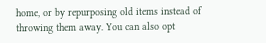home, or by repurposing old items instead of throwing them away. You can also opt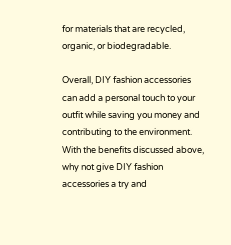for materials that are recycled, organic, or biodegradable.

Overall, DIY fashion accessories can add a personal touch to your outfit while saving you money and contributing to the environment. With the benefits discussed above, why not give DIY fashion accessories a try and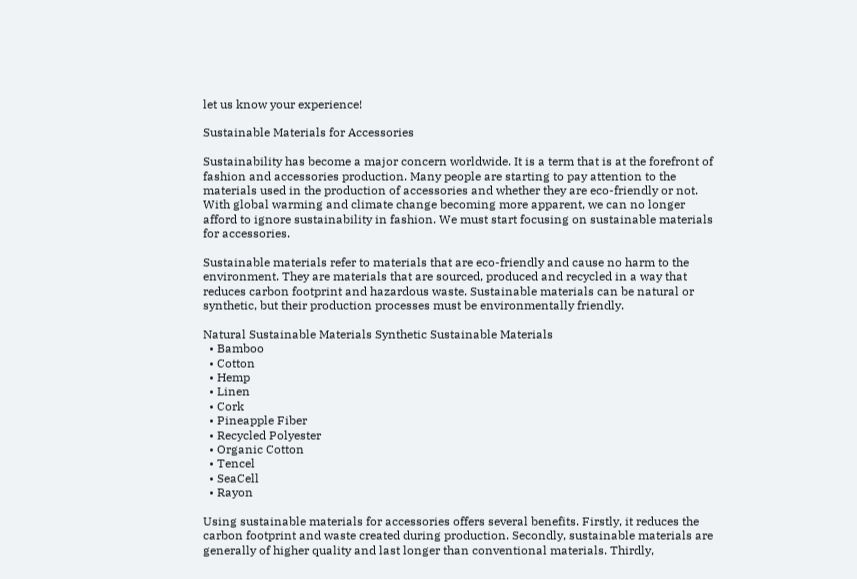let us know your experience!

Sustainable Materials for Accessories

Sustainability has become a major concern worldwide. It is a term that is at the forefront of fashion and accessories production. Many people are starting to pay attention to the materials used in the production of accessories and whether they are eco-friendly or not. With global warming and climate change becoming more apparent, we can no longer afford to ignore sustainability in fashion. We must start focusing on sustainable materials for accessories.

Sustainable materials refer to materials that are eco-friendly and cause no harm to the environment. They are materials that are sourced, produced and recycled in a way that reduces carbon footprint and hazardous waste. Sustainable materials can be natural or synthetic, but their production processes must be environmentally friendly.

Natural Sustainable Materials Synthetic Sustainable Materials
  • Bamboo
  • Cotton
  • Hemp
  • Linen
  • Cork
  • Pineapple Fiber
  • Recycled Polyester
  • Organic Cotton
  • Tencel
  • SeaCell
  • Rayon

Using sustainable materials for accessories offers several benefits. Firstly, it reduces the carbon footprint and waste created during production. Secondly, sustainable materials are generally of higher quality and last longer than conventional materials. Thirdly,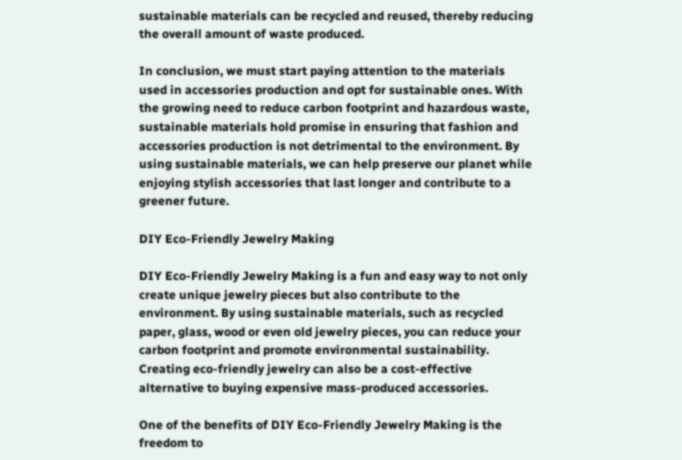sustainable materials can be recycled and reused, thereby reducing the overall amount of waste produced.

In conclusion, we must start paying attention to the materials used in accessories production and opt for sustainable ones. With the growing need to reduce carbon footprint and hazardous waste, sustainable materials hold promise in ensuring that fashion and accessories production is not detrimental to the environment. By using sustainable materials, we can help preserve our planet while enjoying stylish accessories that last longer and contribute to a greener future.

DIY Eco-Friendly Jewelry Making

DIY Eco-Friendly Jewelry Making is a fun and easy way to not only create unique jewelry pieces but also contribute to the environment. By using sustainable materials, such as recycled paper, glass, wood or even old jewelry pieces, you can reduce your carbon footprint and promote environmental sustainability. Creating eco-friendly jewelry can also be a cost-effective alternative to buying expensive mass-produced accessories.

One of the benefits of DIY Eco-Friendly Jewelry Making is the freedom to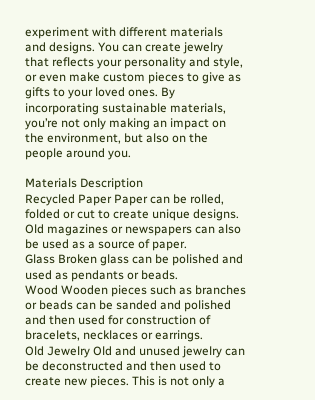experiment with different materials and designs. You can create jewelry that reflects your personality and style, or even make custom pieces to give as gifts to your loved ones. By incorporating sustainable materials, you’re not only making an impact on the environment, but also on the people around you.

Materials Description
Recycled Paper Paper can be rolled, folded or cut to create unique designs. Old magazines or newspapers can also be used as a source of paper.
Glass Broken glass can be polished and used as pendants or beads.
Wood Wooden pieces such as branches or beads can be sanded and polished and then used for construction of bracelets, necklaces or earrings.
Old Jewelry Old and unused jewelry can be deconstructed and then used to create new pieces. This is not only a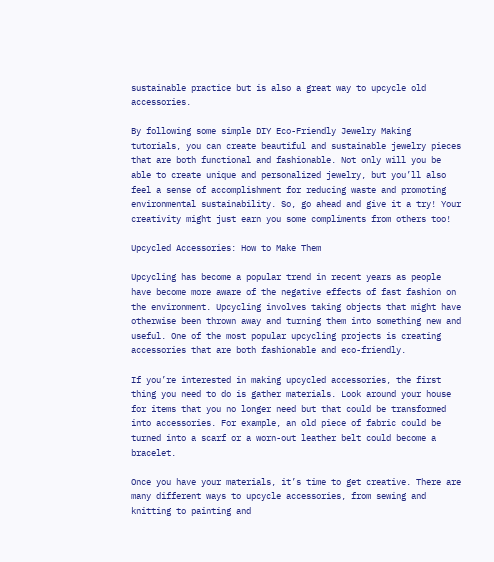sustainable practice but is also a great way to upcycle old accessories.

By following some simple DIY Eco-Friendly Jewelry Making tutorials, you can create beautiful and sustainable jewelry pieces that are both functional and fashionable. Not only will you be able to create unique and personalized jewelry, but you’ll also feel a sense of accomplishment for reducing waste and promoting environmental sustainability. So, go ahead and give it a try! Your creativity might just earn you some compliments from others too!

Upcycled Accessories: How to Make Them

Upcycling has become a popular trend in recent years as people have become more aware of the negative effects of fast fashion on the environment. Upcycling involves taking objects that might have otherwise been thrown away and turning them into something new and useful. One of the most popular upcycling projects is creating accessories that are both fashionable and eco-friendly.

If you’re interested in making upcycled accessories, the first thing you need to do is gather materials. Look around your house for items that you no longer need but that could be transformed into accessories. For example, an old piece of fabric could be turned into a scarf or a worn-out leather belt could become a bracelet.

Once you have your materials, it’s time to get creative. There are many different ways to upcycle accessories, from sewing and knitting to painting and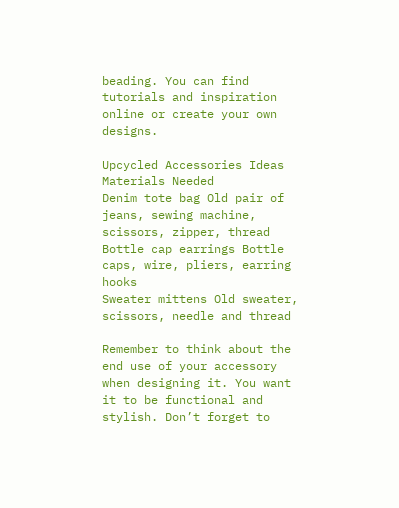beading. You can find tutorials and inspiration online or create your own designs.

Upcycled Accessories Ideas Materials Needed
Denim tote bag Old pair of jeans, sewing machine, scissors, zipper, thread
Bottle cap earrings Bottle caps, wire, pliers, earring hooks
Sweater mittens Old sweater, scissors, needle and thread

Remember to think about the end use of your accessory when designing it. You want it to be functional and stylish. Don’t forget to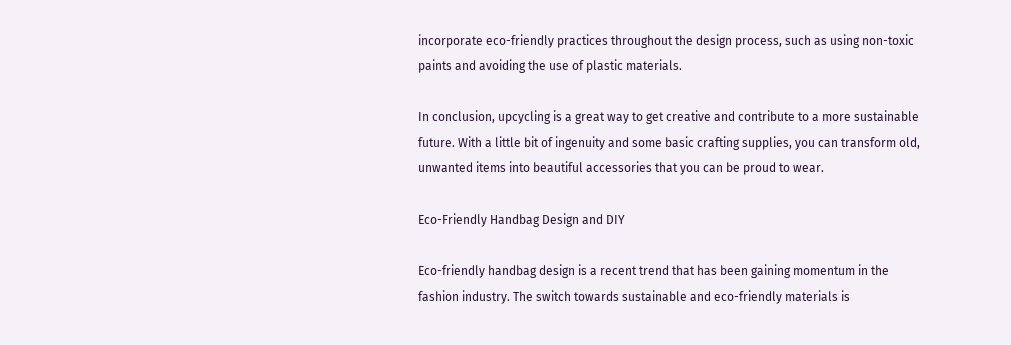incorporate eco-friendly practices throughout the design process, such as using non-toxic paints and avoiding the use of plastic materials.

In conclusion, upcycling is a great way to get creative and contribute to a more sustainable future. With a little bit of ingenuity and some basic crafting supplies, you can transform old, unwanted items into beautiful accessories that you can be proud to wear.

Eco-Friendly Handbag Design and DIY

Eco-friendly handbag design is a recent trend that has been gaining momentum in the fashion industry. The switch towards sustainable and eco-friendly materials is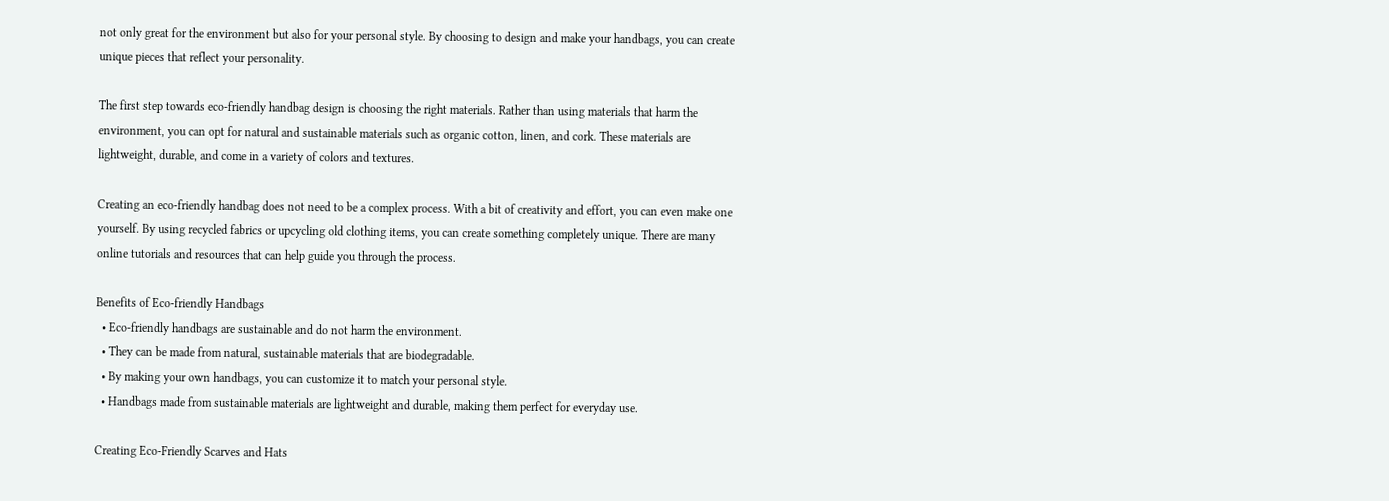not only great for the environment but also for your personal style. By choosing to design and make your handbags, you can create unique pieces that reflect your personality.

The first step towards eco-friendly handbag design is choosing the right materials. Rather than using materials that harm the environment, you can opt for natural and sustainable materials such as organic cotton, linen, and cork. These materials are lightweight, durable, and come in a variety of colors and textures.

Creating an eco-friendly handbag does not need to be a complex process. With a bit of creativity and effort, you can even make one yourself. By using recycled fabrics or upcycling old clothing items, you can create something completely unique. There are many online tutorials and resources that can help guide you through the process.

Benefits of Eco-friendly Handbags
  • Eco-friendly handbags are sustainable and do not harm the environment.
  • They can be made from natural, sustainable materials that are biodegradable.
  • By making your own handbags, you can customize it to match your personal style.
  • Handbags made from sustainable materials are lightweight and durable, making them perfect for everyday use.

Creating Eco-Friendly Scarves and Hats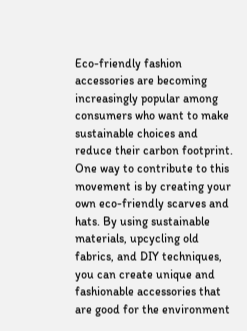Eco-friendly fashion accessories are becoming increasingly popular among consumers who want to make sustainable choices and reduce their carbon footprint. One way to contribute to this movement is by creating your own eco-friendly scarves and hats. By using sustainable materials, upcycling old fabrics, and DIY techniques, you can create unique and fashionable accessories that are good for the environment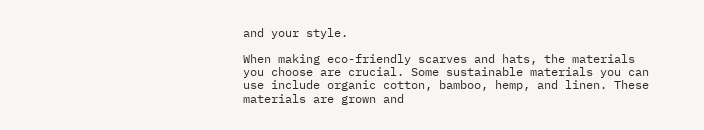and your style.

When making eco-friendly scarves and hats, the materials you choose are crucial. Some sustainable materials you can use include organic cotton, bamboo, hemp, and linen. These materials are grown and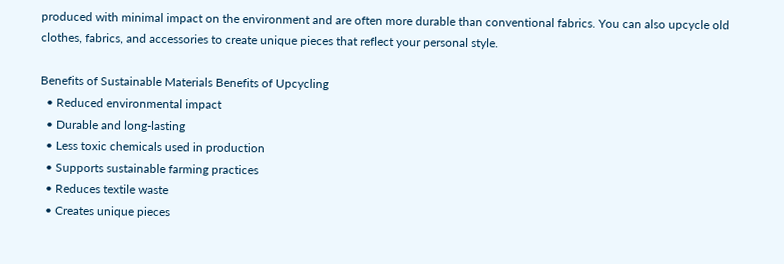produced with minimal impact on the environment and are often more durable than conventional fabrics. You can also upcycle old clothes, fabrics, and accessories to create unique pieces that reflect your personal style.

Benefits of Sustainable Materials Benefits of Upcycling
  • Reduced environmental impact
  • Durable and long-lasting
  • Less toxic chemicals used in production
  • Supports sustainable farming practices
  • Reduces textile waste
  • Creates unique pieces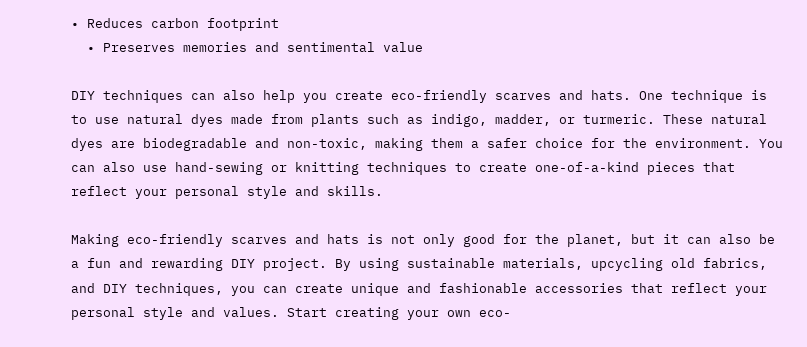• Reduces carbon footprint
  • Preserves memories and sentimental value

DIY techniques can also help you create eco-friendly scarves and hats. One technique is to use natural dyes made from plants such as indigo, madder, or turmeric. These natural dyes are biodegradable and non-toxic, making them a safer choice for the environment. You can also use hand-sewing or knitting techniques to create one-of-a-kind pieces that reflect your personal style and skills.

Making eco-friendly scarves and hats is not only good for the planet, but it can also be a fun and rewarding DIY project. By using sustainable materials, upcycling old fabrics, and DIY techniques, you can create unique and fashionable accessories that reflect your personal style and values. Start creating your own eco-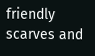friendly scarves and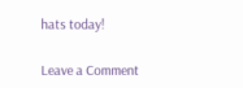hats today!

Leave a Comment